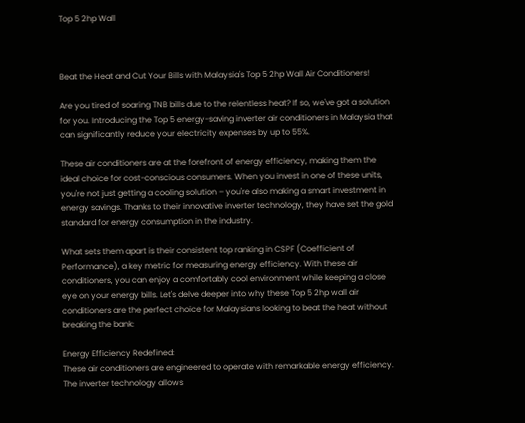Top 5 2hp Wall



Beat the Heat and Cut Your Bills with Malaysia's Top 5 2hp Wall Air Conditioners!

Are you tired of soaring TNB bills due to the relentless heat? If so, we've got a solution for you. Introducing the Top 5 energy-saving inverter air conditioners in Malaysia that can significantly reduce your electricity expenses by up to 55%.

These air conditioners are at the forefront of energy efficiency, making them the ideal choice for cost-conscious consumers. When you invest in one of these units, you're not just getting a cooling solution – you're also making a smart investment in energy savings. Thanks to their innovative inverter technology, they have set the gold standard for energy consumption in the industry.

What sets them apart is their consistent top ranking in CSPF (Coefficient of Performance), a key metric for measuring energy efficiency. With these air conditioners, you can enjoy a comfortably cool environment while keeping a close eye on your energy bills. Let's delve deeper into why these Top 5 2hp wall air conditioners are the perfect choice for Malaysians looking to beat the heat without breaking the bank:

Energy Efficiency Redefined:
These air conditioners are engineered to operate with remarkable energy efficiency. The inverter technology allows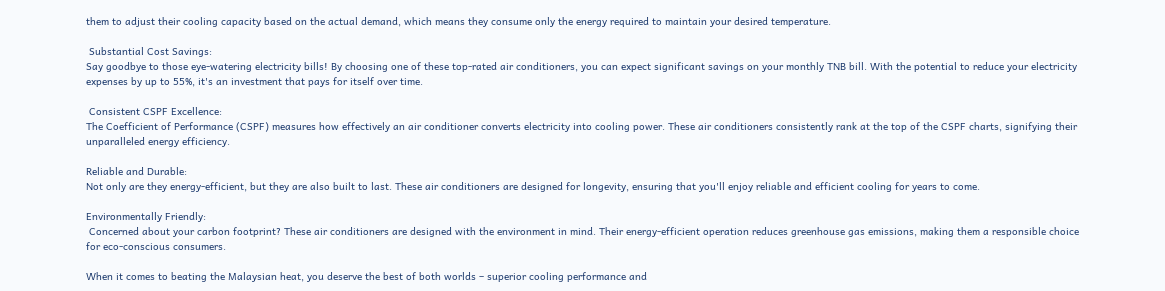them to adjust their cooling capacity based on the actual demand, which means they consume only the energy required to maintain your desired temperature.

 Substantial Cost Savings:
Say goodbye to those eye-watering electricity bills! By choosing one of these top-rated air conditioners, you can expect significant savings on your monthly TNB bill. With the potential to reduce your electricity expenses by up to 55%, it's an investment that pays for itself over time.

 Consistent CSPF Excellence:
The Coefficient of Performance (CSPF) measures how effectively an air conditioner converts electricity into cooling power. These air conditioners consistently rank at the top of the CSPF charts, signifying their unparalleled energy efficiency.

Reliable and Durable:
Not only are they energy-efficient, but they are also built to last. These air conditioners are designed for longevity, ensuring that you'll enjoy reliable and efficient cooling for years to come.

Environmentally Friendly:
 Concerned about your carbon footprint? These air conditioners are designed with the environment in mind. Their energy-efficient operation reduces greenhouse gas emissions, making them a responsible choice for eco-conscious consumers.

When it comes to beating the Malaysian heat, you deserve the best of both worlds – superior cooling performance and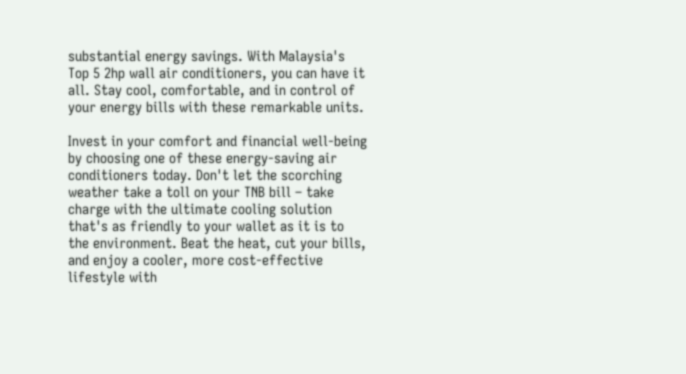substantial energy savings. With Malaysia's Top 5 2hp wall air conditioners, you can have it all. Stay cool, comfortable, and in control of your energy bills with these remarkable units.

Invest in your comfort and financial well-being by choosing one of these energy-saving air conditioners today. Don't let the scorching weather take a toll on your TNB bill – take charge with the ultimate cooling solution that's as friendly to your wallet as it is to the environment. Beat the heat, cut your bills, and enjoy a cooler, more cost-effective lifestyle with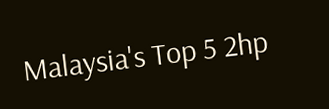Malaysia's Top 5 2hp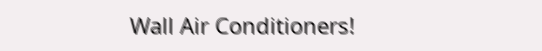Wall Air Conditioners!